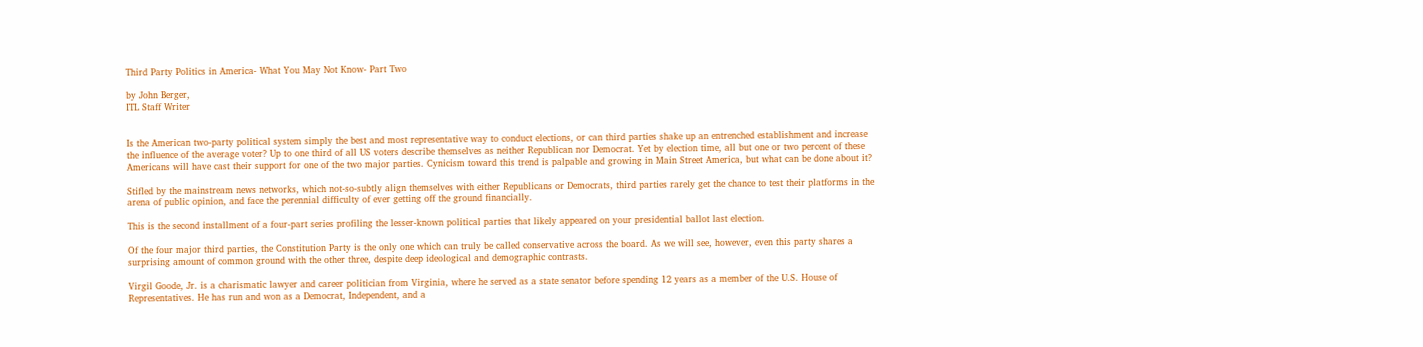Third Party Politics in America- What You May Not Know- Part Two

by John Berger,
ITL Staff Writer


Is the American two-party political system simply the best and most representative way to conduct elections, or can third parties shake up an entrenched establishment and increase the influence of the average voter? Up to one third of all US voters describe themselves as neither Republican nor Democrat. Yet by election time, all but one or two percent of these Americans will have cast their support for one of the two major parties. Cynicism toward this trend is palpable and growing in Main Street America, but what can be done about it?

Stifled by the mainstream news networks, which not-so-subtly align themselves with either Republicans or Democrats, third parties rarely get the chance to test their platforms in the arena of public opinion, and face the perennial difficulty of ever getting off the ground financially.

This is the second installment of a four-part series profiling the lesser-known political parties that likely appeared on your presidential ballot last election.

Of the four major third parties, the Constitution Party is the only one which can truly be called conservative across the board. As we will see, however, even this party shares a surprising amount of common ground with the other three, despite deep ideological and demographic contrasts.

Virgil Goode, Jr. is a charismatic lawyer and career politician from Virginia, where he served as a state senator before spending 12 years as a member of the U.S. House of Representatives. He has run and won as a Democrat, Independent, and a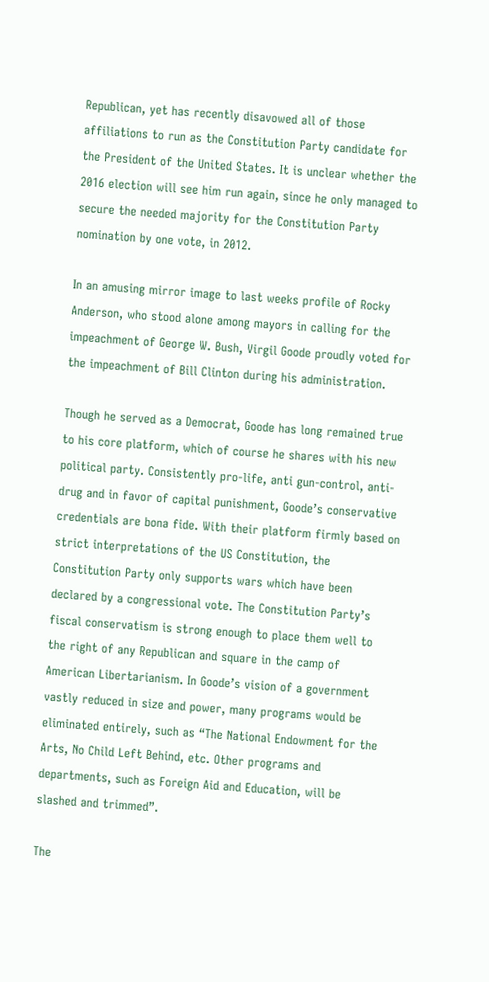Republican, yet has recently disavowed all of those affiliations to run as the Constitution Party candidate for the President of the United States. It is unclear whether the 2016 election will see him run again, since he only managed to secure the needed majority for the Constitution Party nomination by one vote, in 2012.

In an amusing mirror image to last weeks profile of Rocky Anderson, who stood alone among mayors in calling for the impeachment of George W. Bush, Virgil Goode proudly voted for the impeachment of Bill Clinton during his administration.

Though he served as a Democrat, Goode has long remained true to his core platform, which of course he shares with his new political party. Consistently pro-life, anti gun-control, anti-drug and in favor of capital punishment, Goode’s conservative credentials are bona fide. With their platform firmly based on strict interpretations of the US Constitution, the Constitution Party only supports wars which have been declared by a congressional vote. The Constitution Party’s fiscal conservatism is strong enough to place them well to the right of any Republican and square in the camp of American Libertarianism. In Goode’s vision of a government vastly reduced in size and power, many programs would be eliminated entirely, such as “The National Endowment for the Arts, No Child Left Behind, etc. Other programs and departments, such as Foreign Aid and Education, will be slashed and trimmed”.

The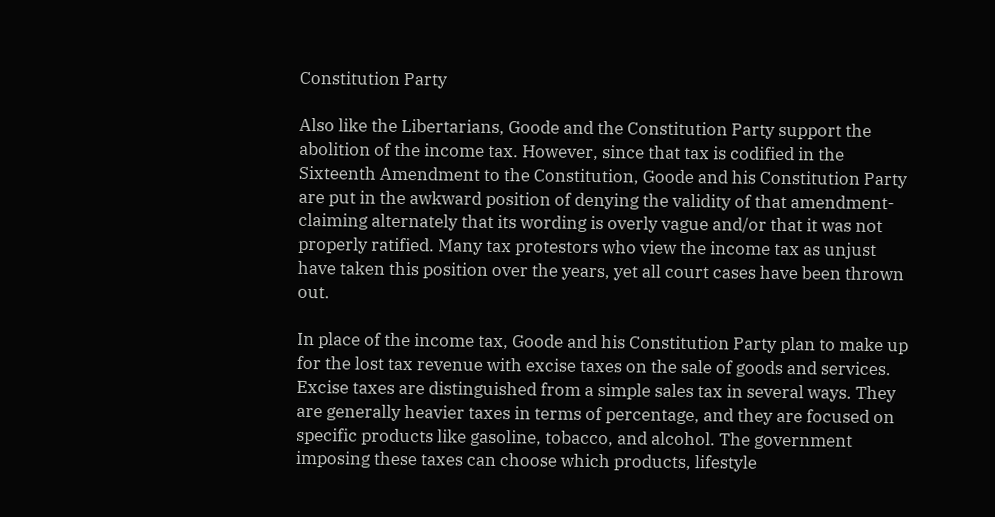Constitution Party

Also like the Libertarians, Goode and the Constitution Party support the abolition of the income tax. However, since that tax is codified in the Sixteenth Amendment to the Constitution, Goode and his Constitution Party are put in the awkward position of denying the validity of that amendment- claiming alternately that its wording is overly vague and/or that it was not properly ratified. Many tax protestors who view the income tax as unjust have taken this position over the years, yet all court cases have been thrown out.

In place of the income tax, Goode and his Constitution Party plan to make up for the lost tax revenue with excise taxes on the sale of goods and services. Excise taxes are distinguished from a simple sales tax in several ways. They are generally heavier taxes in terms of percentage, and they are focused on specific products like gasoline, tobacco, and alcohol. The government imposing these taxes can choose which products, lifestyle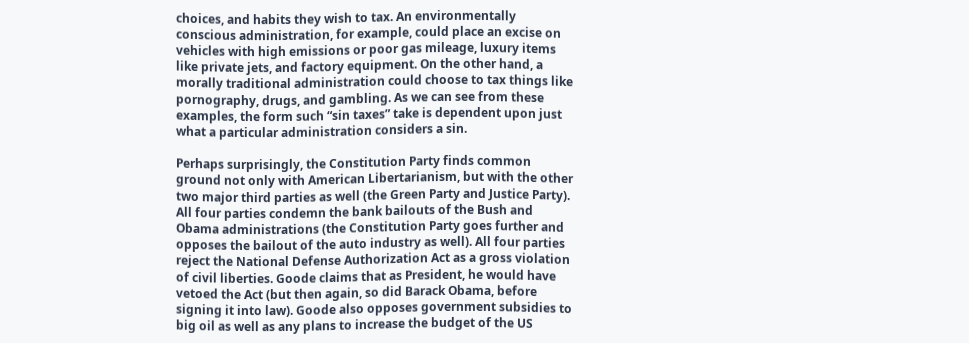choices, and habits they wish to tax. An environmentally conscious administration, for example, could place an excise on vehicles with high emissions or poor gas mileage, luxury items like private jets, and factory equipment. On the other hand, a morally traditional administration could choose to tax things like pornography, drugs, and gambling. As we can see from these examples, the form such “sin taxes” take is dependent upon just what a particular administration considers a sin.

Perhaps surprisingly, the Constitution Party finds common ground not only with American Libertarianism, but with the other two major third parties as well (the Green Party and Justice Party). All four parties condemn the bank bailouts of the Bush and Obama administrations (the Constitution Party goes further and opposes the bailout of the auto industry as well). All four parties reject the National Defense Authorization Act as a gross violation of civil liberties. Goode claims that as President, he would have vetoed the Act (but then again, so did Barack Obama, before signing it into law). Goode also opposes government subsidies to big oil as well as any plans to increase the budget of the US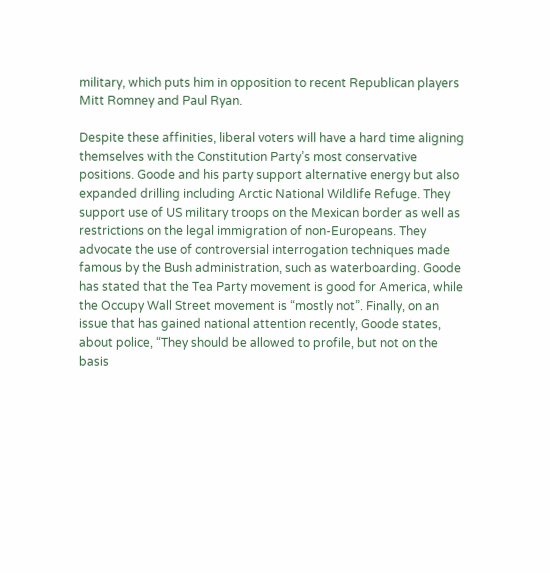military, which puts him in opposition to recent Republican players Mitt Romney and Paul Ryan.

Despite these affinities, liberal voters will have a hard time aligning themselves with the Constitution Party’s most conservative positions. Goode and his party support alternative energy but also expanded drilling including Arctic National Wildlife Refuge. They support use of US military troops on the Mexican border as well as restrictions on the legal immigration of non-Europeans. They advocate the use of controversial interrogation techniques made famous by the Bush administration, such as waterboarding. Goode has stated that the Tea Party movement is good for America, while the Occupy Wall Street movement is “mostly not”. Finally, on an issue that has gained national attention recently, Goode states, about police, “They should be allowed to profile, but not on the basis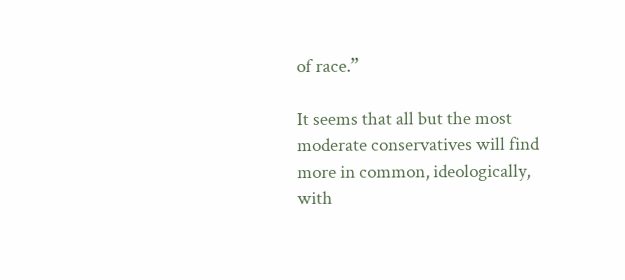of race.”

It seems that all but the most moderate conservatives will find more in common, ideologically, with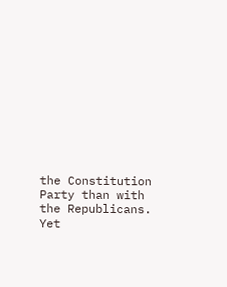the Constitution Party than with the Republicans. Yet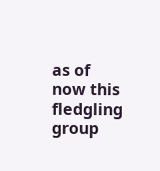as of now this fledgling group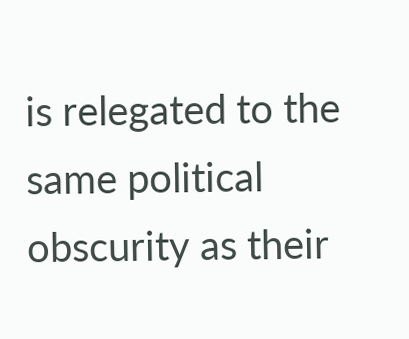is relegated to the same political obscurity as their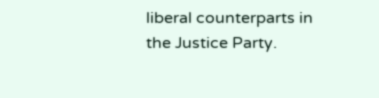liberal counterparts in the Justice Party.